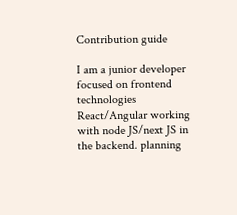Contribution guide

I am a junior developer focused on frontend technologies React/Angular working with node JS/next JS in the backend. planning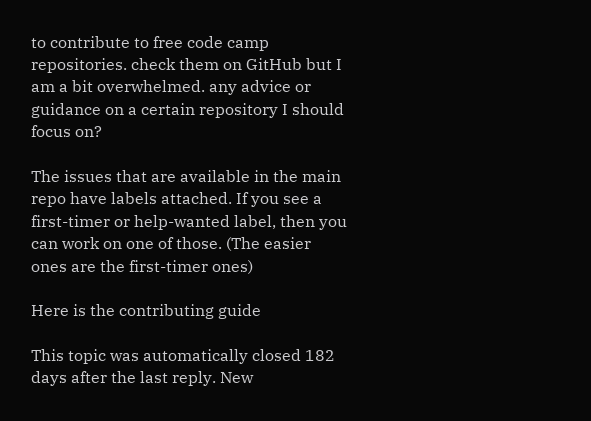to contribute to free code camp repositories. check them on GitHub but I am a bit overwhelmed. any advice or guidance on a certain repository I should focus on?

The issues that are available in the main repo have labels attached. If you see a first-timer or help-wanted label, then you can work on one of those. (The easier ones are the first-timer ones)

Here is the contributing guide

This topic was automatically closed 182 days after the last reply. New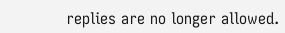replies are no longer allowed.